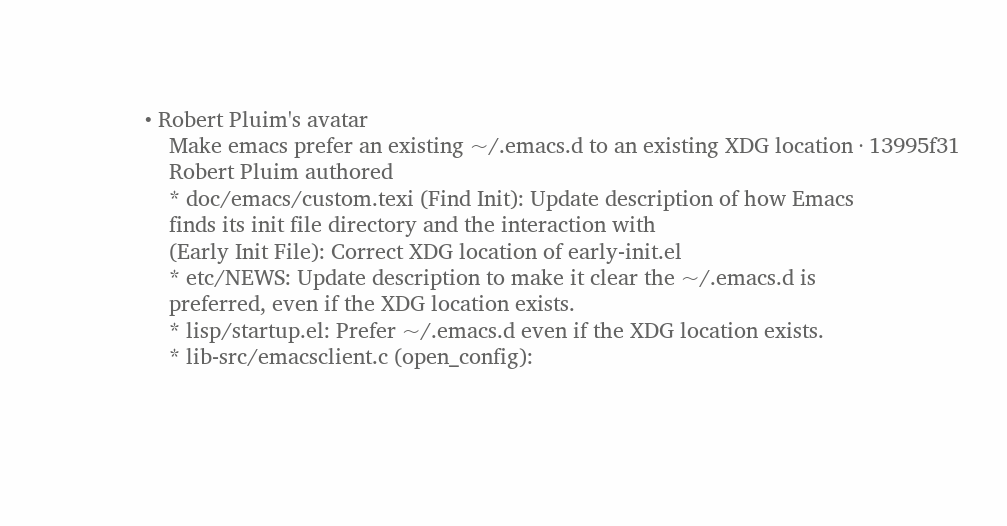• Robert Pluim's avatar
    Make emacs prefer an existing ~/.emacs.d to an existing XDG location · 13995f31
    Robert Pluim authored
    * doc/emacs/custom.texi (Find Init): Update description of how Emacs
    finds its init file directory and the interaction with
    (Early Init File): Correct XDG location of early-init.el
    * etc/NEWS: Update description to make it clear the ~/.emacs.d is
    preferred, even if the XDG location exists.
    * lisp/startup.el: Prefer ~/.emacs.d even if the XDG location exists.
    * lib-src/emacsclient.c (open_config):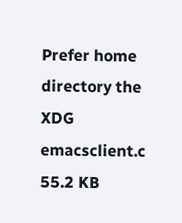Prefer home directory the XDG
emacsclient.c 55.2 KB